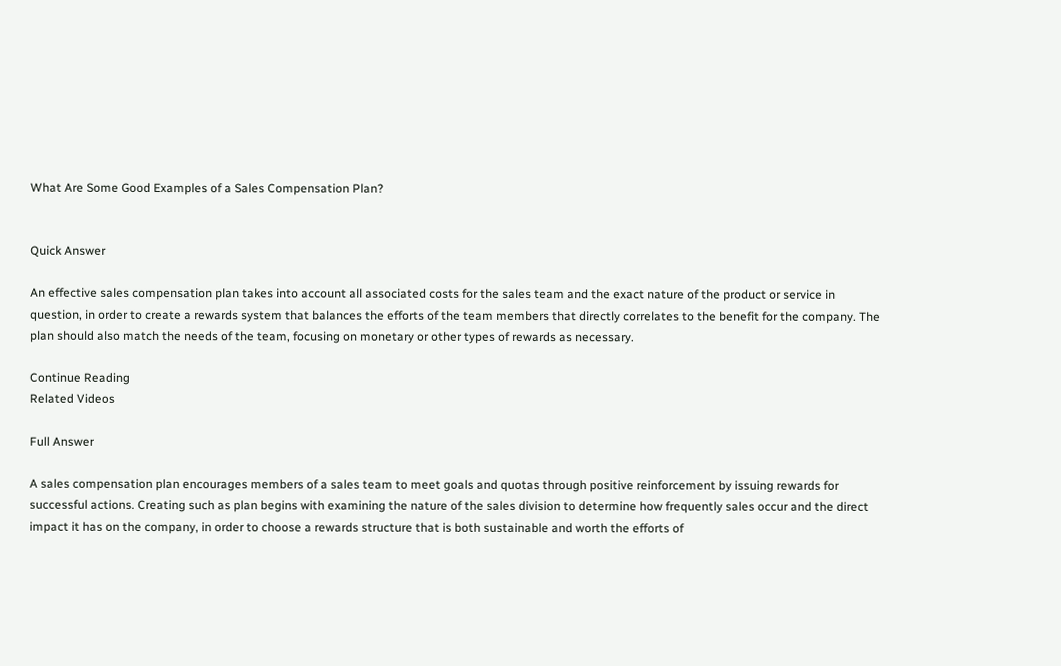What Are Some Good Examples of a Sales Compensation Plan?


Quick Answer

An effective sales compensation plan takes into account all associated costs for the sales team and the exact nature of the product or service in question, in order to create a rewards system that balances the efforts of the team members that directly correlates to the benefit for the company. The plan should also match the needs of the team, focusing on monetary or other types of rewards as necessary.

Continue Reading
Related Videos

Full Answer

A sales compensation plan encourages members of a sales team to meet goals and quotas through positive reinforcement by issuing rewards for successful actions. Creating such as plan begins with examining the nature of the sales division to determine how frequently sales occur and the direct impact it has on the company, in order to choose a rewards structure that is both sustainable and worth the efforts of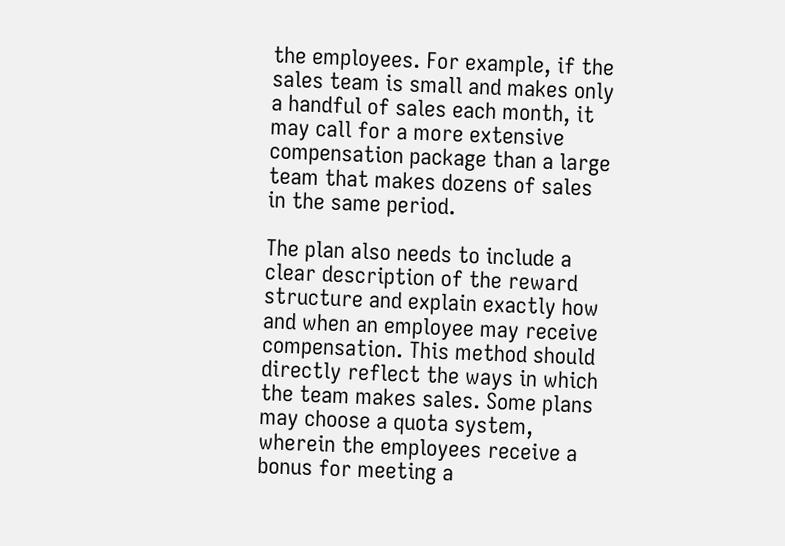the employees. For example, if the sales team is small and makes only a handful of sales each month, it may call for a more extensive compensation package than a large team that makes dozens of sales in the same period.

The plan also needs to include a clear description of the reward structure and explain exactly how and when an employee may receive compensation. This method should directly reflect the ways in which the team makes sales. Some plans may choose a quota system, wherein the employees receive a bonus for meeting a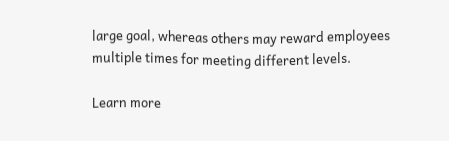large goal, whereas others may reward employees multiple times for meeting different levels.

Learn more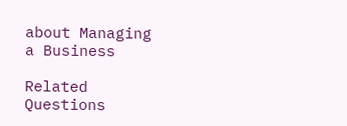about Managing a Business

Related Questions